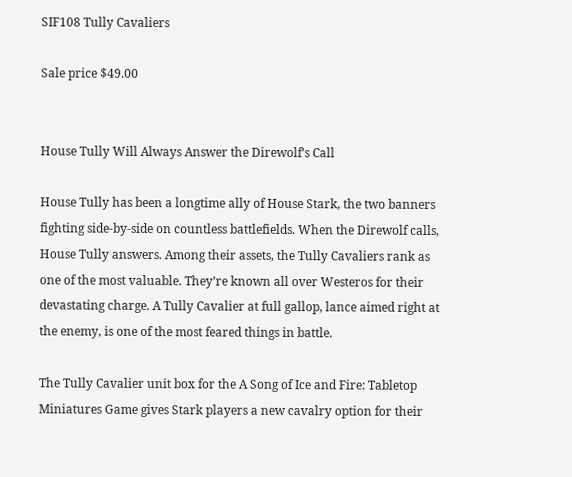SIF108 Tully Cavaliers

Sale price $49.00


House Tully Will Always Answer the Direwolf’s Call

House Tully has been a longtime ally of House Stark, the two banners fighting side-by-side on countless battlefields. When the Direwolf calls, House Tully answers. Among their assets, the Tully Cavaliers rank as one of the most valuable. They’re known all over Westeros for their devastating charge. A Tully Cavalier at full gallop, lance aimed right at the enemy, is one of the most feared things in battle.

The Tully Cavalier unit box for the A Song of Ice and Fire: Tabletop Miniatures Game gives Stark players a new cavalry option for their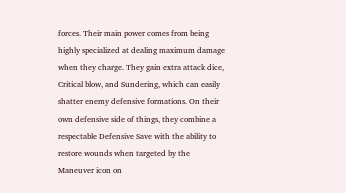forces. Their main power comes from being highly specialized at dealing maximum damage when they charge. They gain extra attack dice, Critical blow, and Sundering, which can easily shatter enemy defensive formations. On their own defensive side of things, they combine a respectable Defensive Save with the ability to restore wounds when targeted by the Maneuver icon on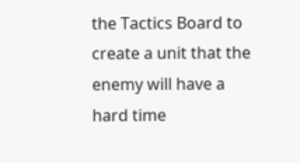the Tactics Board to create a unit that the enemy will have a hard time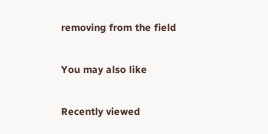removing from the field

You may also like

Recently viewed